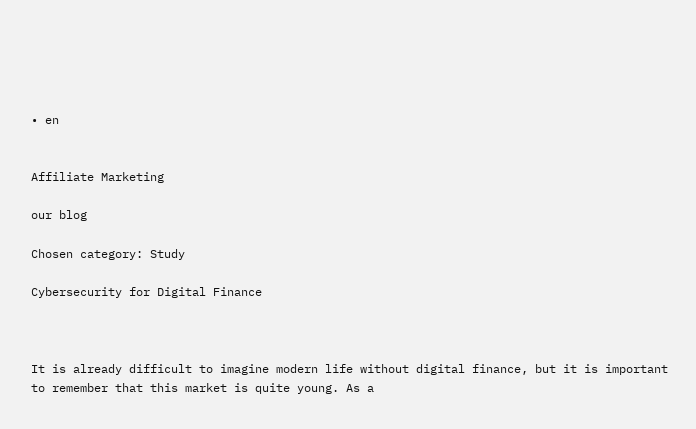• en


Affiliate Marketing

our blog

Chosen category: Study

Cybersecurity for Digital Finance



It is already difficult to imagine modern life without digital finance, but it is important to remember that this market is quite young. As a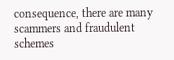consequence, there are many scammers and fraudulent schemes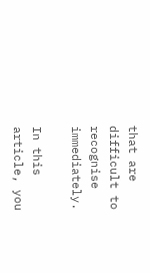that are difficult to recognise immediately.

In this article, you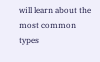will learn about the most common types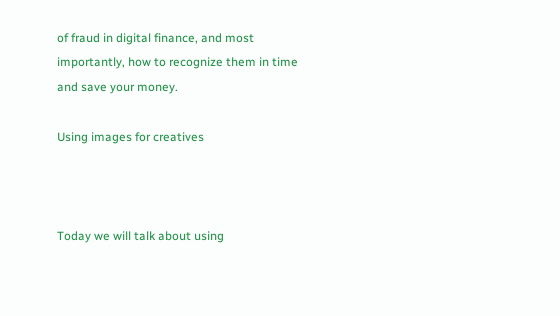of fraud in digital finance, and most importantly, how to recognize them in time and save your money.

Using images for creatives



Today we will talk about using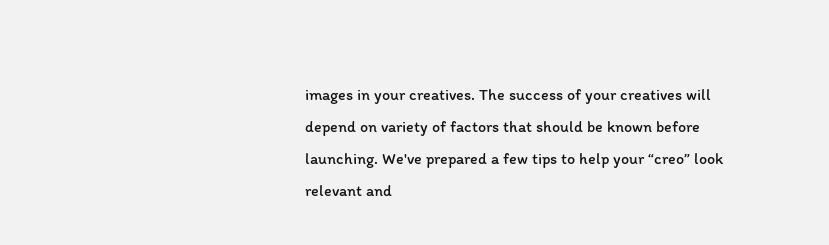images in your creatives. The success of your creatives will depend on variety of factors that should be known before launching. We've prepared a few tips to help your “creo” look relevant and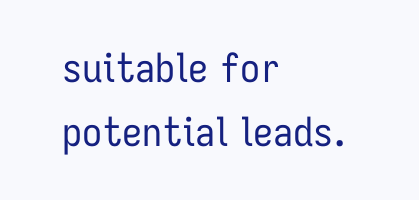suitable for potential leads.